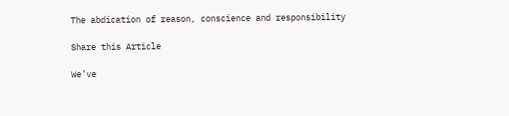The abdication of reason, conscience and responsibility

Share this Article

We’ve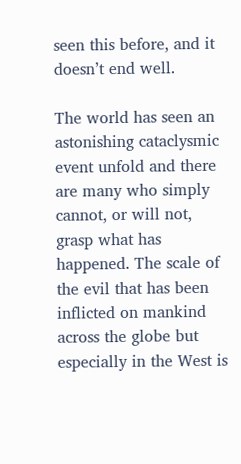seen this before, and it doesn’t end well.

The world has seen an astonishing cataclysmic event unfold and there are many who simply cannot, or will not, grasp what has happened. The scale of the evil that has been inflicted on mankind across the globe but especially in the West is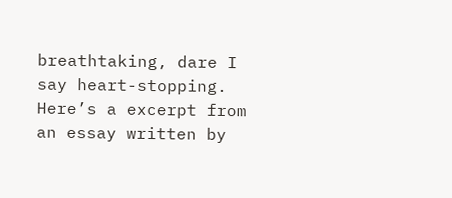breathtaking, dare I say heart-stopping. Here’s a excerpt from an essay written by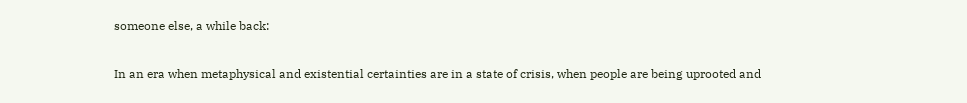someone else, a while back:

In an era when metaphysical and existential certainties are in a state of crisis, when people are being uprooted and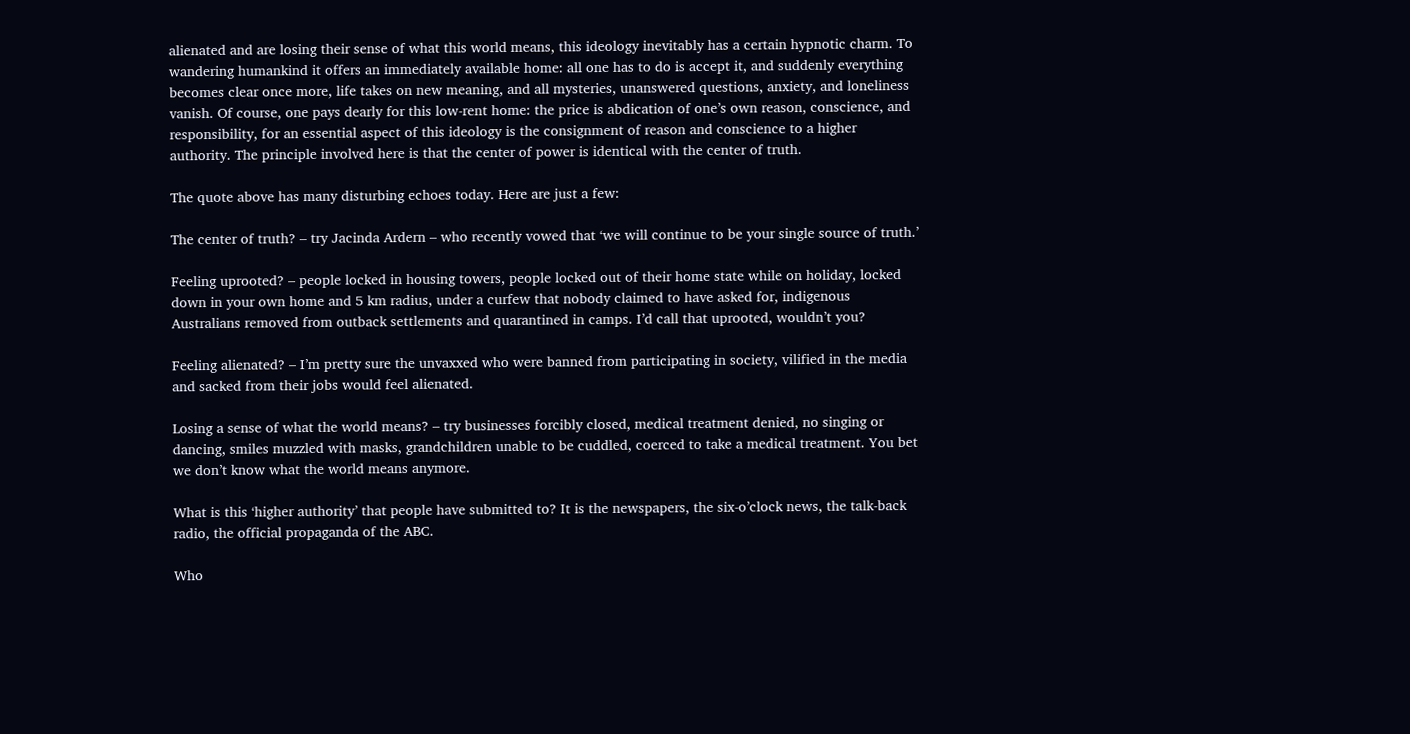alienated and are losing their sense of what this world means, this ideology inevitably has a certain hypnotic charm. To wandering humankind it offers an immediately available home: all one has to do is accept it, and suddenly everything becomes clear once more, life takes on new meaning, and all mysteries, unanswered questions, anxiety, and loneliness vanish. Of course, one pays dearly for this low-rent home: the price is abdication of one’s own reason, conscience, and responsibility, for an essential aspect of this ideology is the consignment of reason and conscience to a higher authority. The principle involved here is that the center of power is identical with the center of truth.

The quote above has many disturbing echoes today. Here are just a few:

The center of truth? – try Jacinda Ardern – who recently vowed that ‘we will continue to be your single source of truth.’

Feeling uprooted? – people locked in housing towers, people locked out of their home state while on holiday, locked down in your own home and 5 km radius, under a curfew that nobody claimed to have asked for, indigenous Australians removed from outback settlements and quarantined in camps. I’d call that uprooted, wouldn’t you?

Feeling alienated? – I’m pretty sure the unvaxxed who were banned from participating in society, vilified in the media and sacked from their jobs would feel alienated.

Losing a sense of what the world means? – try businesses forcibly closed, medical treatment denied, no singing or dancing, smiles muzzled with masks, grandchildren unable to be cuddled, coerced to take a medical treatment. You bet we don’t know what the world means anymore.

What is this ‘higher authority’ that people have submitted to? It is the newspapers, the six-o’clock news, the talk-back radio, the official propaganda of the ABC.

Who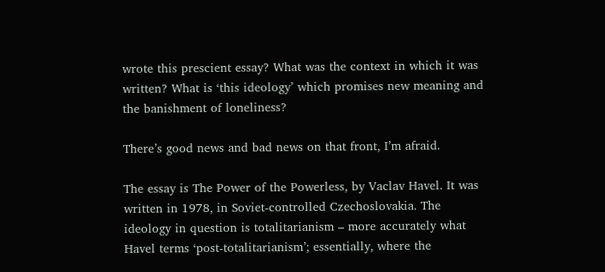wrote this prescient essay? What was the context in which it was written? What is ‘this ideology’ which promises new meaning and the banishment of loneliness?

There’s good news and bad news on that front, I’m afraid.

The essay is The Power of the Powerless, by Vaclav Havel. It was written in 1978, in Soviet-controlled Czechoslovakia. The ideology in question is totalitarianism – more accurately what Havel terms ‘post-totalitarianism’; essentially, where the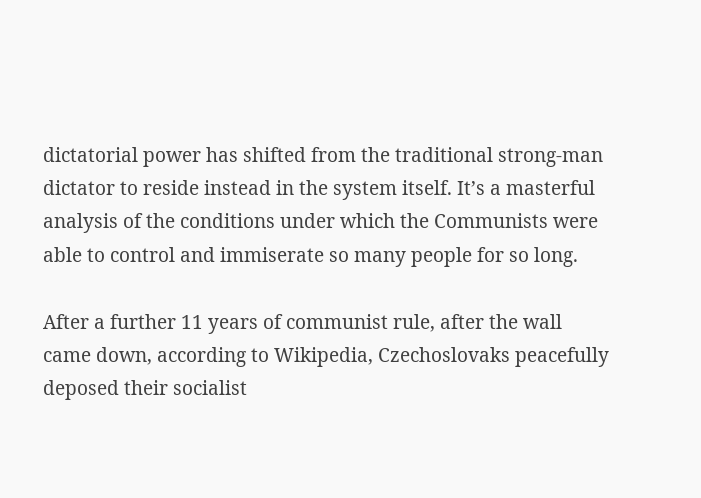dictatorial power has shifted from the traditional strong-man dictator to reside instead in the system itself. It’s a masterful analysis of the conditions under which the Communists were able to control and immiserate so many people for so long.

After a further 11 years of communist rule, after the wall came down, according to Wikipedia, Czechoslovaks peacefully deposed their socialist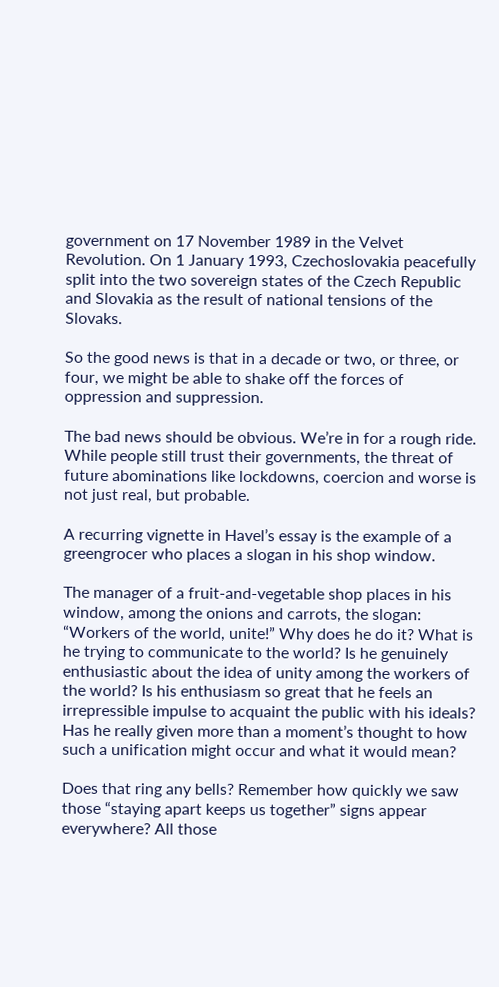government on 17 November 1989 in the Velvet Revolution. On 1 January 1993, Czechoslovakia peacefully split into the two sovereign states of the Czech Republic and Slovakia as the result of national tensions of the Slovaks.

So the good news is that in a decade or two, or three, or four, we might be able to shake off the forces of oppression and suppression.

The bad news should be obvious. We’re in for a rough ride. While people still trust their governments, the threat of future abominations like lockdowns, coercion and worse is not just real, but probable.

A recurring vignette in Havel’s essay is the example of a greengrocer who places a slogan in his shop window.

The manager of a fruit-and-vegetable shop places in his window, among the onions and carrots, the slogan: “Workers of the world, unite!” Why does he do it? What is he trying to communicate to the world? Is he genuinely enthusiastic about the idea of unity among the workers of the world? Is his enthusiasm so great that he feels an irrepressible impulse to acquaint the public with his ideals? Has he really given more than a moment’s thought to how such a unification might occur and what it would mean?

Does that ring any bells? Remember how quickly we saw those “staying apart keeps us together” signs appear everywhere? All those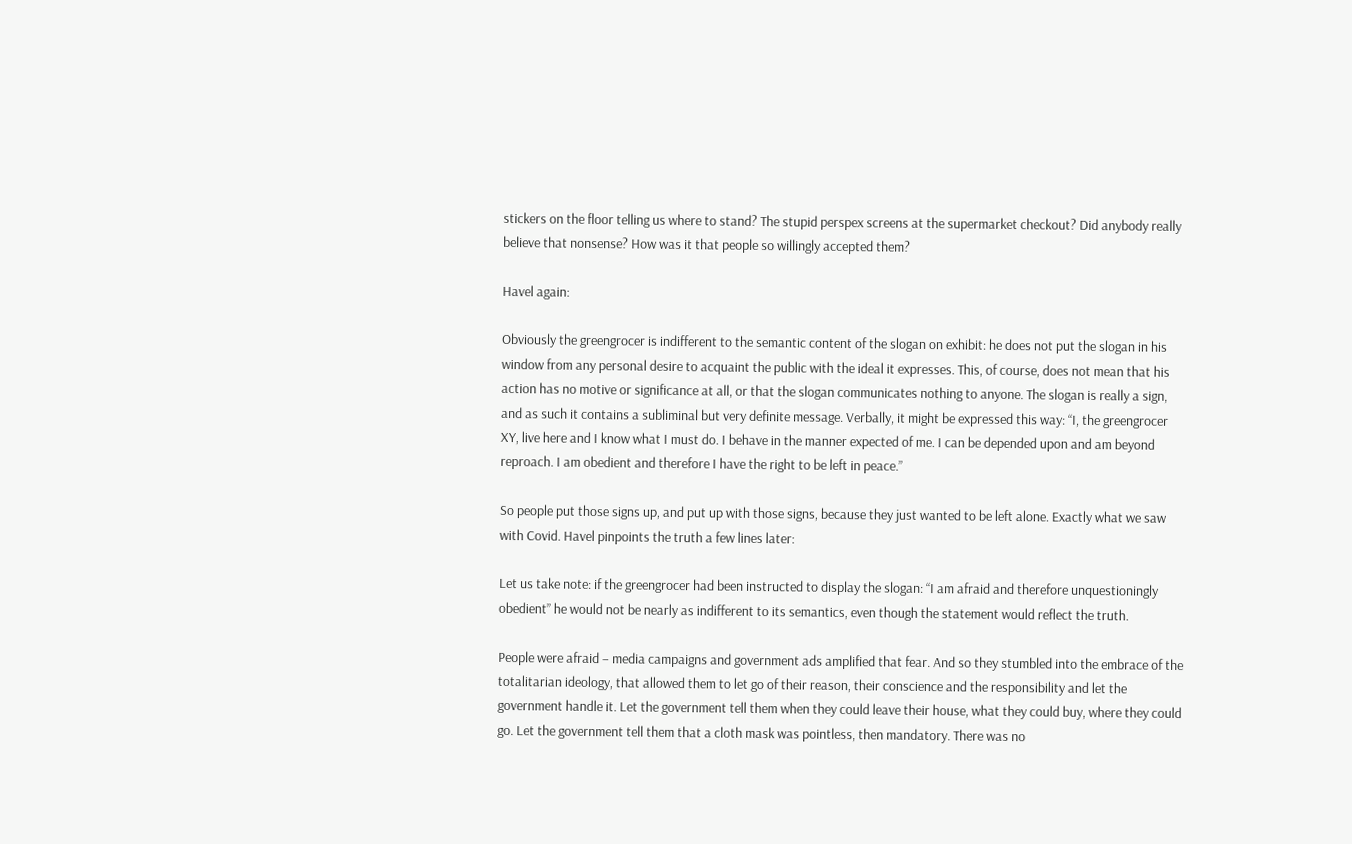stickers on the floor telling us where to stand? The stupid perspex screens at the supermarket checkout? Did anybody really believe that nonsense? How was it that people so willingly accepted them?

Havel again:

Obviously the greengrocer is indifferent to the semantic content of the slogan on exhibit: he does not put the slogan in his window from any personal desire to acquaint the public with the ideal it expresses. This, of course, does not mean that his action has no motive or significance at all, or that the slogan communicates nothing to anyone. The slogan is really a sign, and as such it contains a subliminal but very definite message. Verbally, it might be expressed this way: “I, the greengrocer XY, live here and I know what I must do. I behave in the manner expected of me. I can be depended upon and am beyond reproach. I am obedient and therefore I have the right to be left in peace.”

So people put those signs up, and put up with those signs, because they just wanted to be left alone. Exactly what we saw with Covid. Havel pinpoints the truth a few lines later:

Let us take note: if the greengrocer had been instructed to display the slogan: “I am afraid and therefore unquestioningly obedient” he would not be nearly as indifferent to its semantics, even though the statement would reflect the truth.

People were afraid – media campaigns and government ads amplified that fear. And so they stumbled into the embrace of the totalitarian ideology, that allowed them to let go of their reason, their conscience and the responsibility and let the government handle it. Let the government tell them when they could leave their house, what they could buy, where they could go. Let the government tell them that a cloth mask was pointless, then mandatory. There was no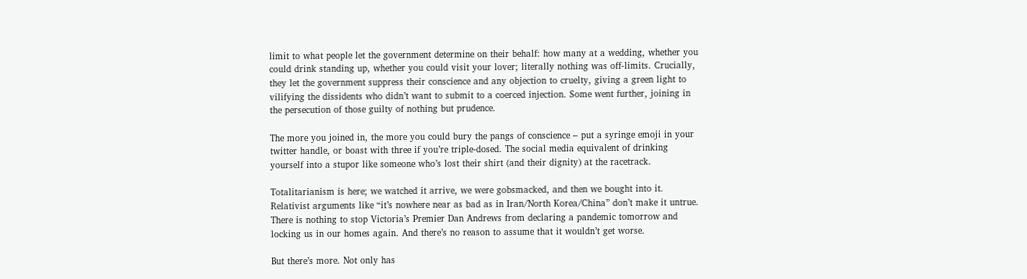limit to what people let the government determine on their behalf: how many at a wedding, whether you could drink standing up, whether you could visit your lover; literally nothing was off-limits. Crucially, they let the government suppress their conscience and any objection to cruelty, giving a green light to vilifying the dissidents who didn’t want to submit to a coerced injection. Some went further, joining in the persecution of those guilty of nothing but prudence.

The more you joined in, the more you could bury the pangs of conscience – put a syringe emoji in your twitter handle, or boast with three if you’re triple-dosed. The social media equivalent of drinking yourself into a stupor like someone who’s lost their shirt (and their dignity) at the racetrack.

Totalitarianism is here; we watched it arrive, we were gobsmacked, and then we bought into it. Relativist arguments like “it’s nowhere near as bad as in Iran/North Korea/China” don’t make it untrue. There is nothing to stop Victoria’s Premier Dan Andrews from declaring a pandemic tomorrow and locking us in our homes again. And there’s no reason to assume that it wouldn’t get worse.

But there’s more. Not only has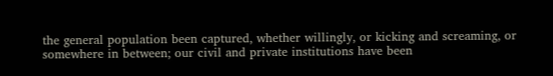the general population been captured, whether willingly, or kicking and screaming, or somewhere in between; our civil and private institutions have been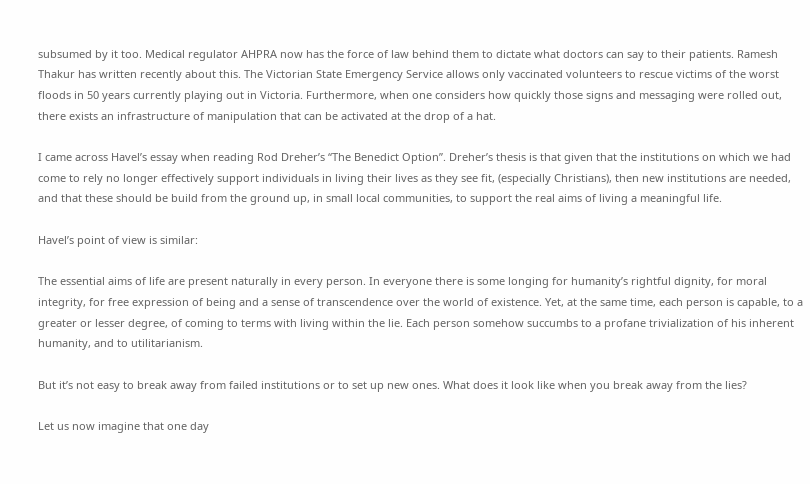subsumed by it too. Medical regulator AHPRA now has the force of law behind them to dictate what doctors can say to their patients. Ramesh Thakur has written recently about this. The Victorian State Emergency Service allows only vaccinated volunteers to rescue victims of the worst floods in 50 years currently playing out in Victoria. Furthermore, when one considers how quickly those signs and messaging were rolled out, there exists an infrastructure of manipulation that can be activated at the drop of a hat.

I came across Havel’s essay when reading Rod Dreher’s “The Benedict Option”. Dreher’s thesis is that given that the institutions on which we had come to rely no longer effectively support individuals in living their lives as they see fit, (especially Christians), then new institutions are needed, and that these should be build from the ground up, in small local communities, to support the real aims of living a meaningful life.

Havel’s point of view is similar:

The essential aims of life are present naturally in every person. In everyone there is some longing for humanity’s rightful dignity, for moral integrity, for free expression of being and a sense of transcendence over the world of existence. Yet, at the same time, each person is capable, to a greater or lesser degree, of coming to terms with living within the lie. Each person somehow succumbs to a profane trivialization of his inherent humanity, and to utilitarianism.

But it’s not easy to break away from failed institutions or to set up new ones. What does it look like when you break away from the lies?

Let us now imagine that one day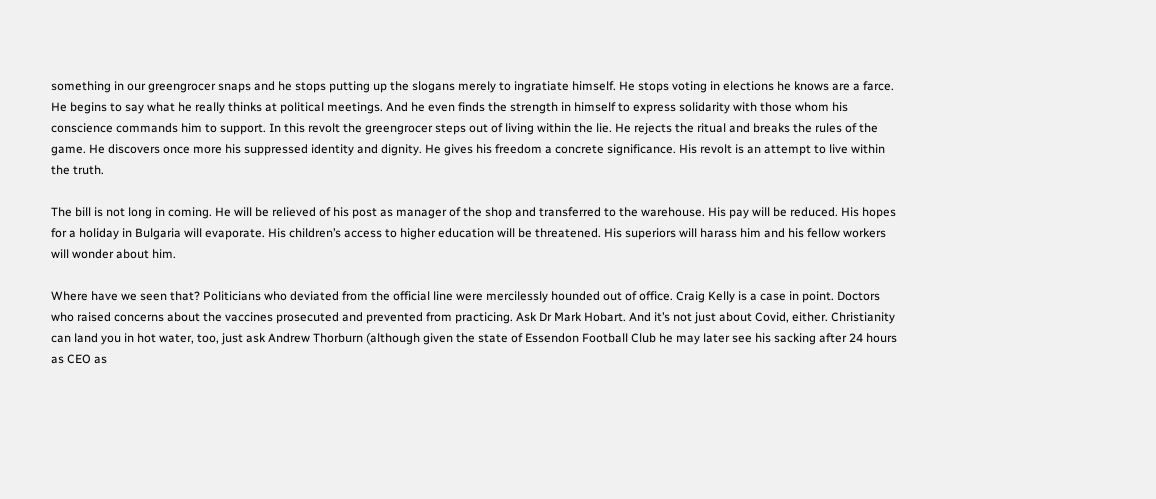something in our greengrocer snaps and he stops putting up the slogans merely to ingratiate himself. He stops voting in elections he knows are a farce. He begins to say what he really thinks at political meetings. And he even finds the strength in himself to express solidarity with those whom his conscience commands him to support. In this revolt the greengrocer steps out of living within the lie. He rejects the ritual and breaks the rules of the game. He discovers once more his suppressed identity and dignity. He gives his freedom a concrete significance. His revolt is an attempt to live within the truth.

The bill is not long in coming. He will be relieved of his post as manager of the shop and transferred to the warehouse. His pay will be reduced. His hopes for a holiday in Bulgaria will evaporate. His children’s access to higher education will be threatened. His superiors will harass him and his fellow workers will wonder about him.

Where have we seen that? Politicians who deviated from the official line were mercilessly hounded out of office. Craig Kelly is a case in point. Doctors who raised concerns about the vaccines prosecuted and prevented from practicing. Ask Dr Mark Hobart. And it’s not just about Covid, either. Christianity can land you in hot water, too, just ask Andrew Thorburn (although given the state of Essendon Football Club he may later see his sacking after 24 hours as CEO as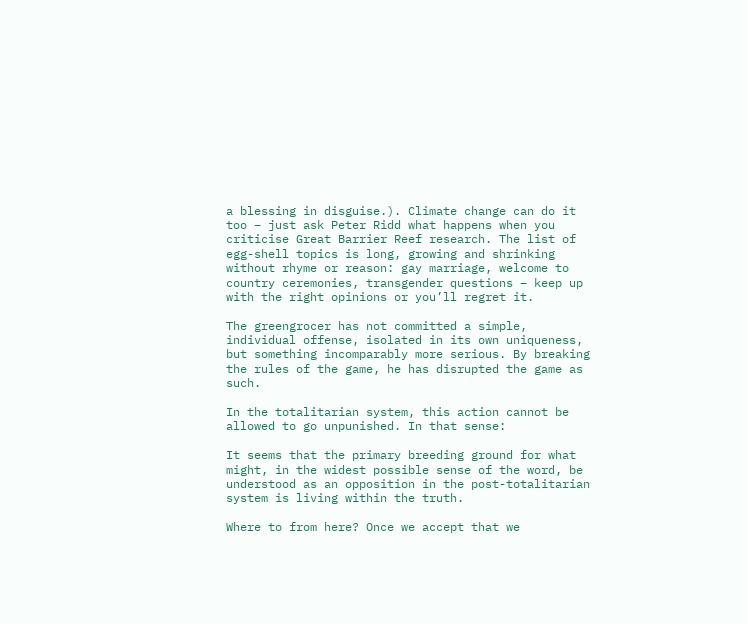a blessing in disguise.). Climate change can do it too – just ask Peter Ridd what happens when you criticise Great Barrier Reef research. The list of egg-shell topics is long, growing and shrinking without rhyme or reason: gay marriage, welcome to country ceremonies, transgender questions – keep up with the right opinions or you’ll regret it.

The greengrocer has not committed a simple, individual offense, isolated in its own uniqueness, but something incomparably more serious. By breaking the rules of the game, he has disrupted the game as such.

In the totalitarian system, this action cannot be allowed to go unpunished. In that sense:

It seems that the primary breeding ground for what might, in the widest possible sense of the word, be understood as an opposition in the post-totalitarian system is living within the truth.

Where to from here? Once we accept that we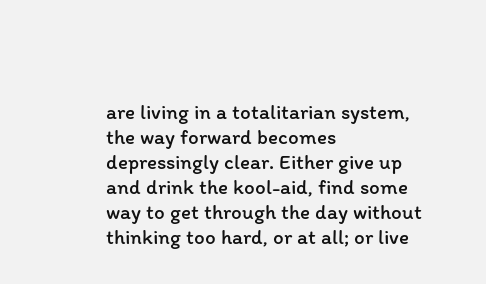are living in a totalitarian system, the way forward becomes depressingly clear. Either give up and drink the kool-aid, find some way to get through the day without thinking too hard, or at all; or live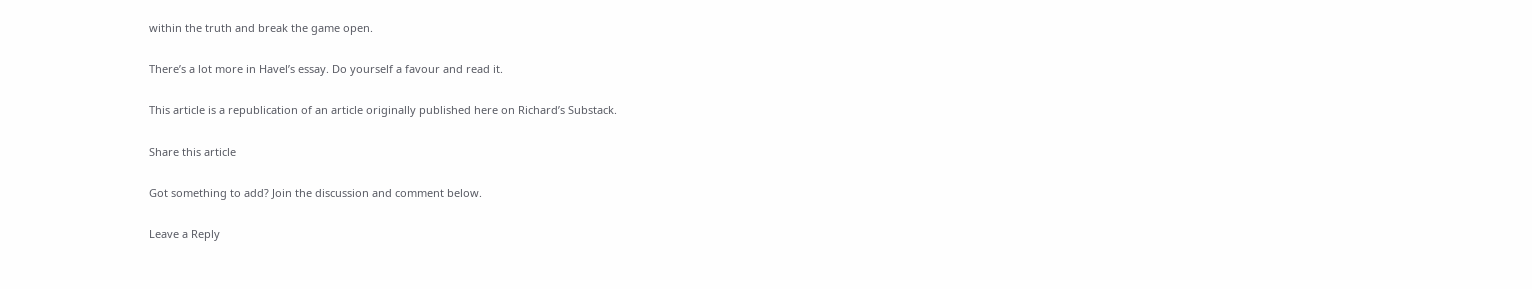within the truth and break the game open.

There’s a lot more in Havel’s essay. Do yourself a favour and read it.

This article is a republication of an article originally published here on Richard’s Substack.

Share this article

Got something to add? Join the discussion and comment below.

Leave a Reply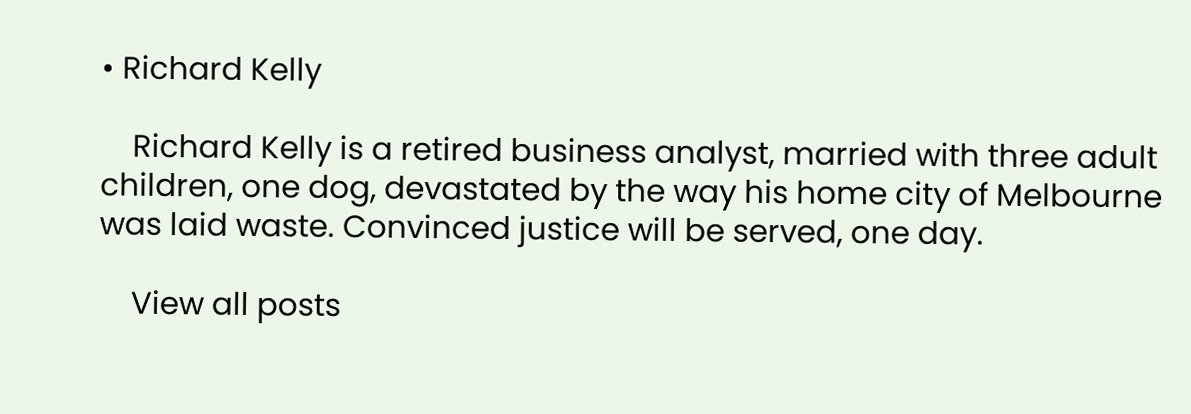• Richard Kelly

    Richard Kelly is a retired business analyst, married with three adult children, one dog, devastated by the way his home city of Melbourne was laid waste. Convinced justice will be served, one day.

    View all posts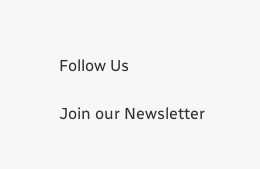Follow Us

Join our Newsletter